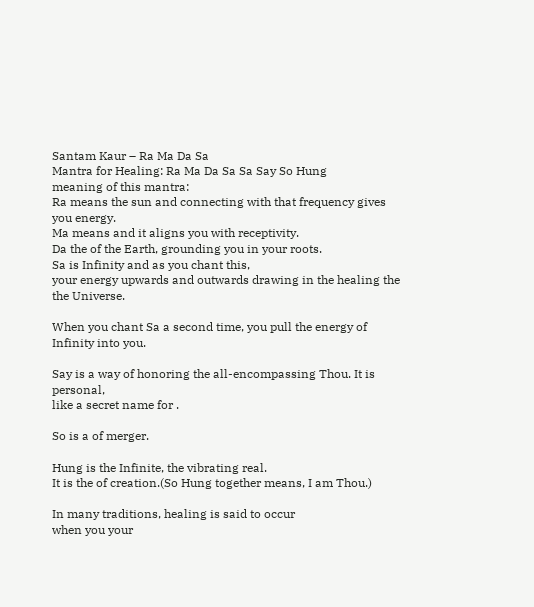Santam Kaur – Ra Ma Da Sa
Mantra for Healing: Ra Ma Da Sa Sa Say So Hung
meaning of this mantra:
Ra means the sun and connecting with that frequency gives you energy.
Ma means and it aligns you with receptivity.
Da the of the Earth, grounding you in your roots.
Sa is Infinity and as you chant this,
your energy upwards and outwards drawing in the healing the the Universe.

When you chant Sa a second time, you pull the energy of Infinity into you.

Say is a way of honoring the all-encompassing Thou. It is personal,
like a secret name for .

So is a of merger.

Hung is the Infinite, the vibrating real.
It is the of creation.(So Hung together means, I am Thou.)

In many traditions, healing is said to occur
when you your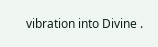vibration into Divine .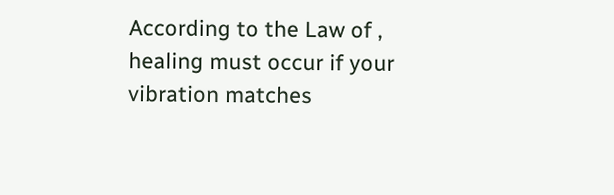According to the Law of ,
healing must occur if your vibration matches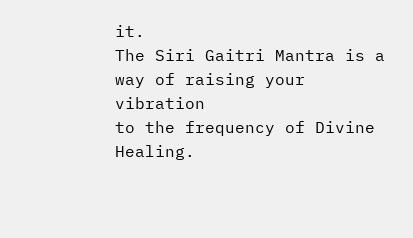it.
The Siri Gaitri Mantra is a way of raising your vibration
to the frequency of Divine Healing.